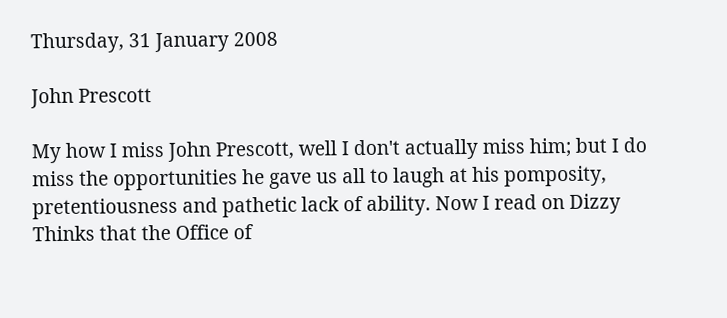Thursday, 31 January 2008

John Prescott

My how I miss John Prescott, well I don't actually miss him; but I do miss the opportunities he gave us all to laugh at his pomposity, pretentiousness and pathetic lack of ability. Now I read on Dizzy Thinks that the Office of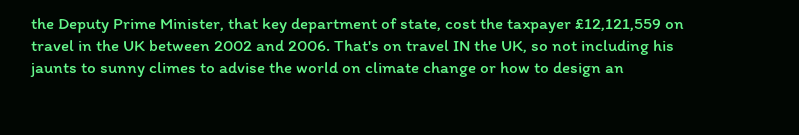the Deputy Prime Minister, that key department of state, cost the taxpayer £12,121,559 on travel in the UK between 2002 and 2006. That's on travel IN the UK, so not including his jaunts to sunny climes to advise the world on climate change or how to design an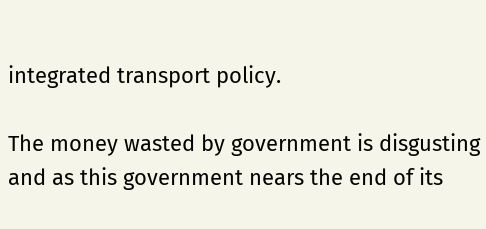integrated transport policy.

The money wasted by government is disgusting and as this government nears the end of its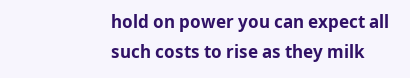hold on power you can expect all such costs to rise as they milk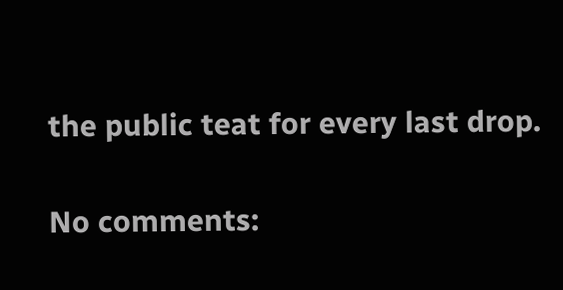the public teat for every last drop.

No comments: